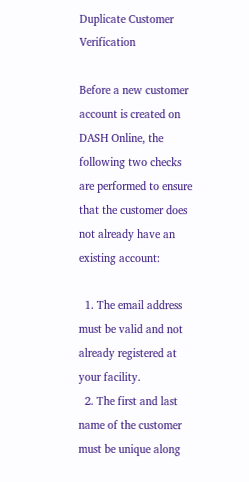Duplicate Customer Verification

Before a new customer account is created on DASH Online, the following two checks are performed to ensure that the customer does not already have an existing account:

  1. The email address must be valid and not already registered at your facility.
  2. The first and last name of the customer must be unique along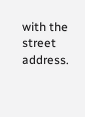with the street address.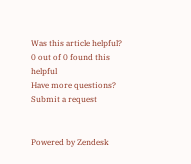Was this article helpful?
0 out of 0 found this helpful
Have more questions? Submit a request


Powered by Zendesk